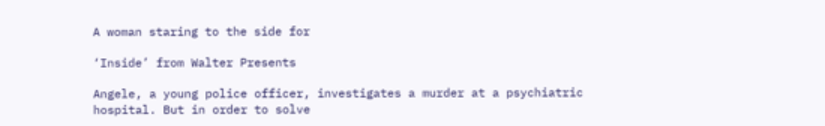A woman staring to the side for

‘Inside’ from Walter Presents

Angele, a young police officer, investigates a murder at a psychiatric hospital. But in order to solve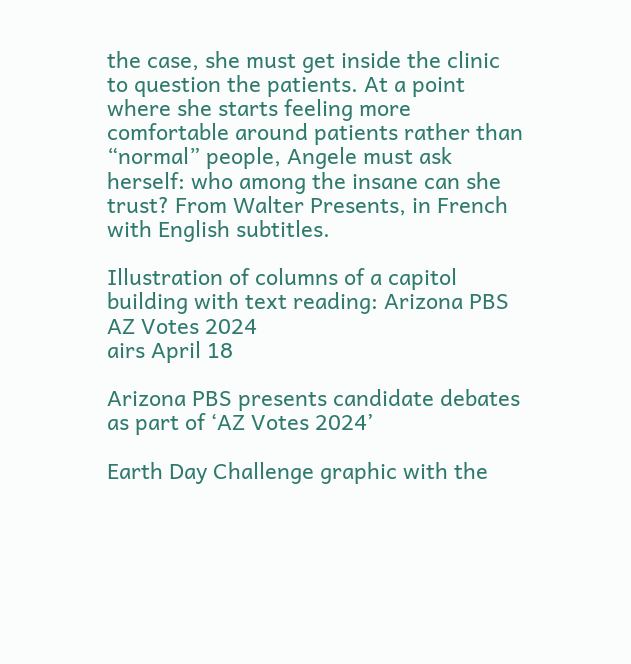the case, she must get inside the clinic to question the patients. At a point where she starts feeling more comfortable around patients rather than “normal” people, Angele must ask herself: who among the insane can she trust? From Walter Presents, in French with English subtitles.

Illustration of columns of a capitol building with text reading: Arizona PBS AZ Votes 2024
airs April 18

Arizona PBS presents candidate debates as part of ‘AZ Votes 2024’

Earth Day Challenge graphic with the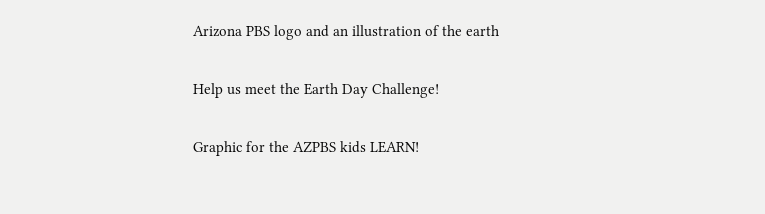Arizona PBS logo and an illustration of the earth

Help us meet the Earth Day Challenge!

Graphic for the AZPBS kids LEARN!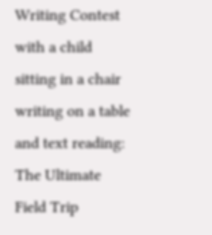Writing Contest with a child sitting in a chair writing on a table and text reading: The Ultimate Field Trip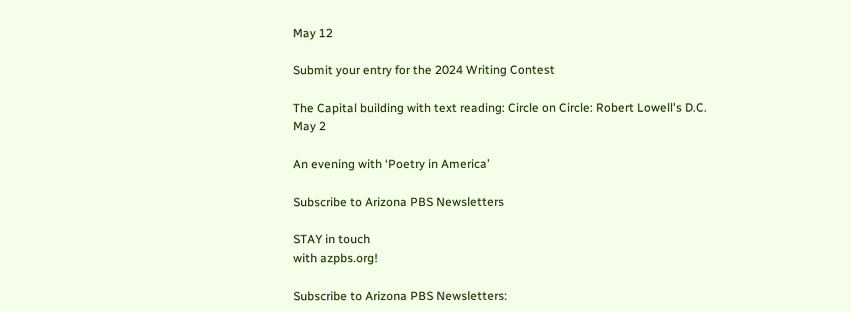May 12

Submit your entry for the 2024 Writing Contest

The Capital building with text reading: Circle on Circle: Robert Lowell's D.C.
May 2

An evening with ‘Poetry in America’

Subscribe to Arizona PBS Newsletters

STAY in touch
with azpbs.org!

Subscribe to Arizona PBS Newsletters: